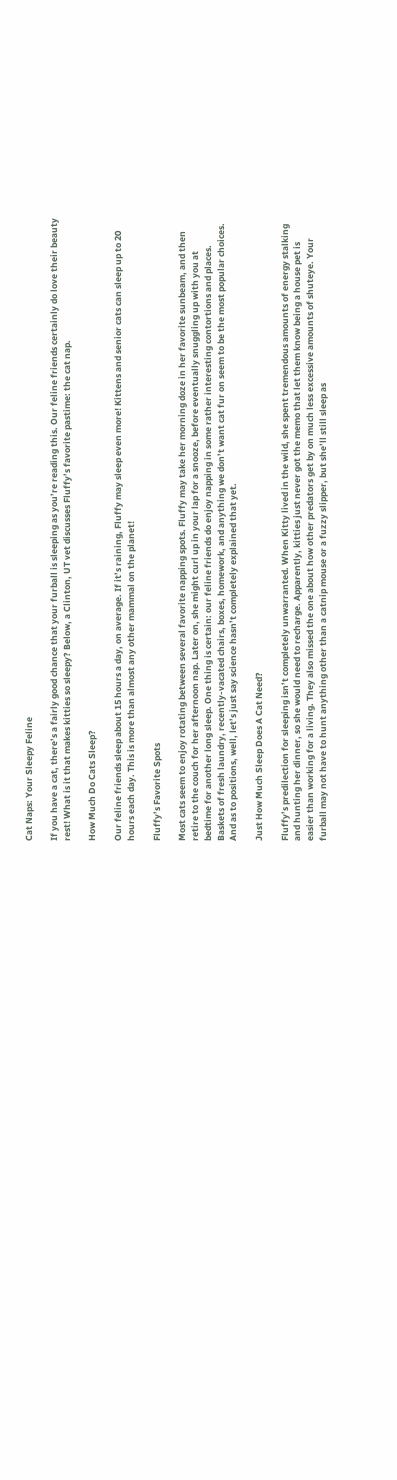Cat Naps: Your Sleepy Feline

If you have a cat, there’s a fairly good chance that your furball is sleeping as you’re reading this. Our feline friends certainly do love their beauty rest! What is it that makes kitties so sleepy? Below, a Clinton, UT vet discusses Fluffy’s favorite pastime: the cat nap.

How Much Do Cats Sleep?

Our feline friends sleep about 15 hours a day, on average. If it’s raining, Fluffy may sleep even more! Kittens and senior cats can sleep up to 20 hours each day. This is more than almost any other mammal on the planet!

Fluffy’s Favorite Spots

Most cats seem to enjoy rotating between several favorite napping spots. Fluffy may take her morning doze in her favorite sunbeam, and then retire to the couch for her afternoon nap. Later on, she might curl up in your lap for a snooze, before eventually snuggling up with you at bedtime for another long sleep. One thing is certain: our feline friends do enjoy napping in some rather interesting contortions and places. Baskets of fresh laundry, recently-vacated chairs, boxes, homework, and anything we don’t want cat fur on seem to be the most popular choices. And as to positions, well, let’s just say science hasn’t completely explained that yet.

Just How Much Sleep Does A Cat Need?

Fluffy’s predilection for sleeping isn’t completely unwarranted. When Kitty lived in the wild, she spent tremendous amounts of energy stalking and hunting her dinner, so she would need to recharge. Apparently, kitties just never got the memo that let them know being a house pet is easier than working for a living. They also missed the one about how other predators get by on much less excessive amounts of shuteye. Your furball may not have to hunt anything other than a catnip mouse or a fuzzy slipper, but she’ll still sleep as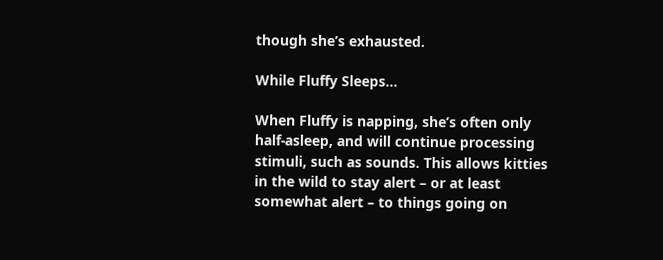though she’s exhausted.

While Fluffy Sleeps…

When Fluffy is napping, she’s often only half-asleep, and will continue processing stimuli, such as sounds. This allows kitties in the wild to stay alert – or at least somewhat alert – to things going on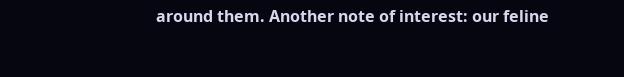around them. Another note of interest: our feline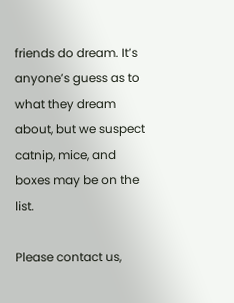friends do dream. It’s anyone’s guess as to what they dream about, but we suspect catnip, mice, and boxes may be on the list.

Please contact us,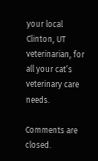your local Clinton, UT veterinarian, for all your cat’s veterinary care needs.

Comments are closed.